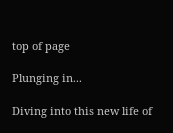top of page

Plunging in...

Diving into this new life of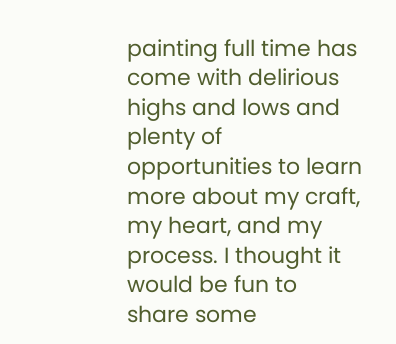painting full time has come with delirious highs and lows and plenty of opportunities to learn more about my craft, my heart, and my process. I thought it would be fun to share some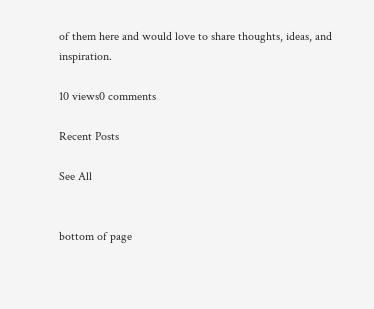of them here and would love to share thoughts, ideas, and inspiration.

10 views0 comments

Recent Posts

See All


bottom of page